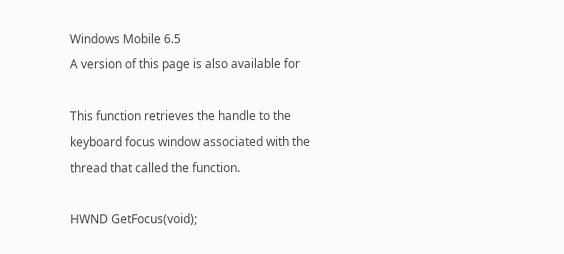Windows Mobile 6.5
A version of this page is also available for

This function retrieves the handle to the keyboard focus window associated with the thread that called the function.

HWND GetFocus(void);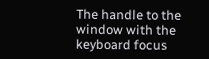The handle to the window with the keyboard focus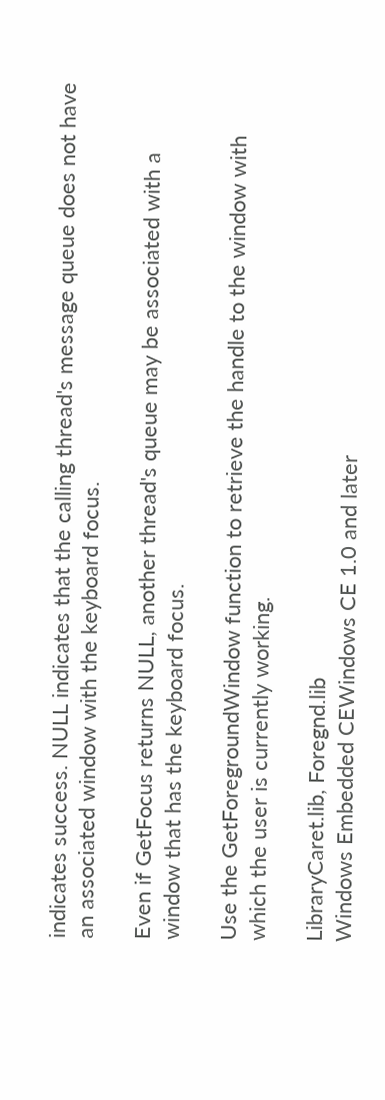indicates success. NULL indicates that the calling thread's message queue does not have an associated window with the keyboard focus.

Even if GetFocus returns NULL, another thread's queue may be associated with a window that has the keyboard focus.

Use the GetForegroundWindow function to retrieve the handle to the window with which the user is currently working.

LibraryCaret.lib, Foregnd.lib
Windows Embedded CEWindows CE 1.0 and later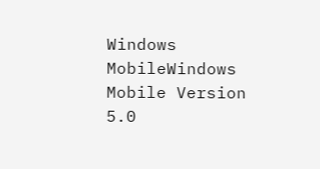Windows MobileWindows Mobile Version 5.0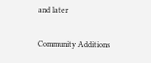and later

Community Additions